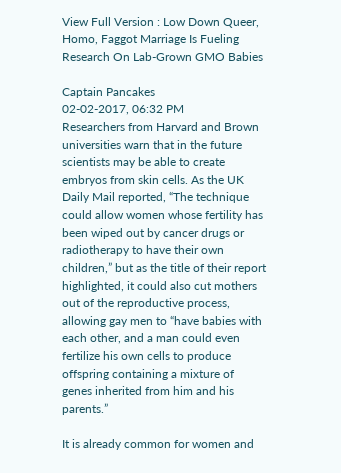View Full Version : Low Down Queer, Homo, Faggot Marriage Is Fueling Research On Lab-Grown GMO Babies

Captain Pancakes
02-02-2017, 06:32 PM
Researchers from Harvard and Brown universities warn that in the future scientists may be able to create embryos from skin cells. As the UK Daily Mail reported, “The technique could allow women whose fertility has been wiped out by cancer drugs or radiotherapy to have their own children,” but as the title of their report highlighted, it could also cut mothers out of the reproductive process, allowing gay men to “have babies with each other, and a man could even fertilize his own cells to produce offspring containing a mixture of genes inherited from him and his parents.”

It is already common for women and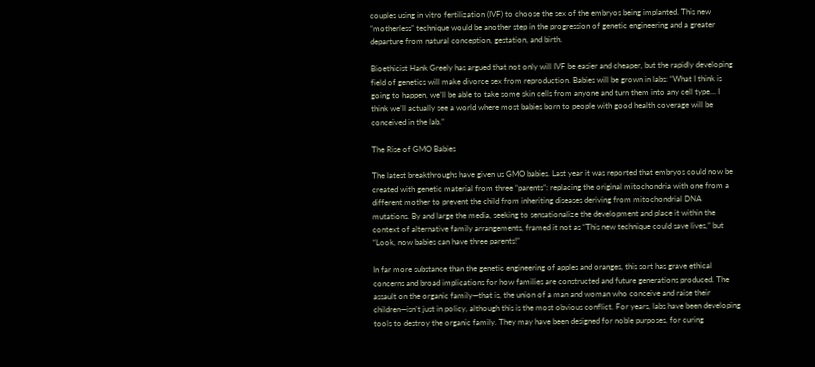couples using in vitro fertilization (IVF) to choose the sex of the embryos being implanted. This new “motherless” technique would be another step in the progression of genetic engineering and a greater departure from natural conception, gestation, and birth.

Bioethicist Hank Greely has argued that not only will IVF be easier and cheaper, but the rapidly developing field of genetics will make divorce sex from reproduction. Babies will be grown in labs: “What I think is going to happen, we’ll be able to take some skin cells from anyone and turn them into any cell type… I think we’ll actually see a world where most babies born to people with good health coverage will be conceived in the lab.”

The Rise of GMO Babies

The latest breakthroughs have given us GMO babies. Last year it was reported that embryos could now be created with genetic material from three “parents”: replacing the original mitochondria with one from a different mother to prevent the child from inheriting diseases deriving from mitochondrial DNA mutations. By and large the media, seeking to sensationalize the development and place it within the context of alternative family arrangements, framed it not as “This new technique could save lives,” but “Look, now babies can have three parents!”

In far more substance than the genetic engineering of apples and oranges, this sort has grave ethical concerns and broad implications for how families are constructed and future generations produced. The assault on the organic family—that is, the union of a man and woman who conceive and raise their children—isn’t just in policy, although this is the most obvious conflict. For years, labs have been developing tools to destroy the organic family. They may have been designed for noble purposes, for curing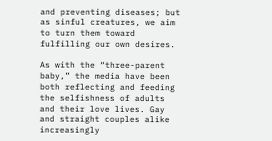and preventing diseases; but as sinful creatures, we aim to turn them toward fulfilling our own desires.

As with the “three-parent baby,” the media have been both reflecting and feeding the selfishness of adults and their love lives. Gay and straight couples alike increasingly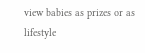view babies as prizes or as lifestyle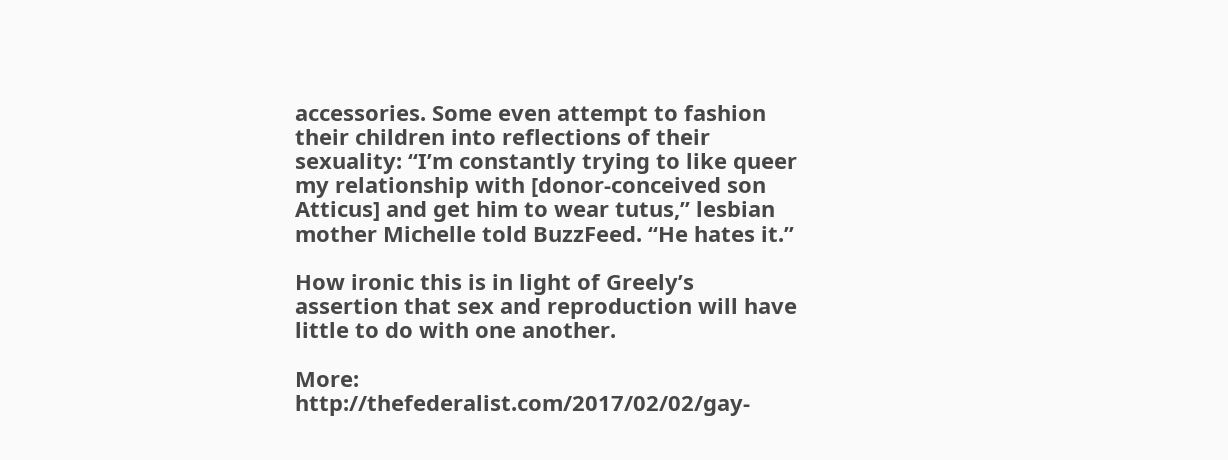accessories. Some even attempt to fashion their children into reflections of their sexuality: “I’m constantly trying to like queer my relationship with [donor-conceived son Atticus] and get him to wear tutus,” lesbian mother Michelle told BuzzFeed. “He hates it.”

How ironic this is in light of Greely’s assertion that sex and reproduction will have little to do with one another.

More: http://thefederalist.com/2017/02/02/gay-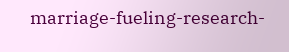marriage-fueling-research-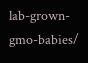lab-grown-gmo-babies/